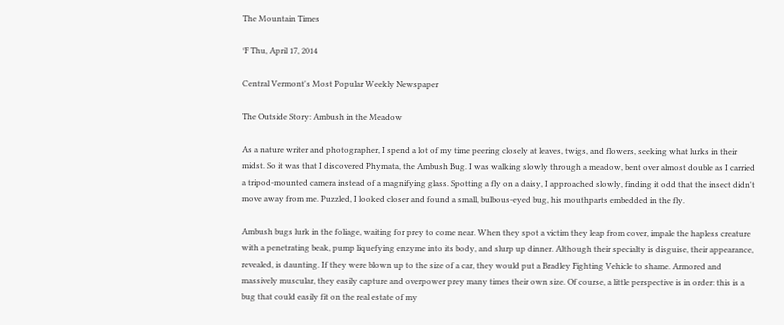The Mountain Times

°F Thu, April 17, 2014

Central Vermont's Most Popular Weekly Newspaper

The Outside Story: Ambush in the Meadow

As a nature writer and photographer, I spend a lot of my time peering closely at leaves, twigs, and flowers, seeking what lurks in their midst. So it was that I discovered Phymata, the Ambush Bug. I was walking slowly through a meadow, bent over almost double as I carried a tripod-mounted camera instead of a magnifying glass. Spotting a fly on a daisy, I approached slowly, finding it odd that the insect didn't move away from me. Puzzled, I looked closer and found a small, bulbous-eyed bug, his mouthparts embedded in the fly.

Ambush bugs lurk in the foliage, waiting for prey to come near. When they spot a victim they leap from cover, impale the hapless creature with a penetrating beak, pump liquefying enzyme into its body, and slurp up dinner. Although their specialty is disguise, their appearance, revealed, is daunting. If they were blown up to the size of a car, they would put a Bradley Fighting Vehicle to shame. Armored and massively muscular, they easily capture and overpower prey many times their own size. Of course, a little perspective is in order: this is a bug that could easily fit on the real estate of my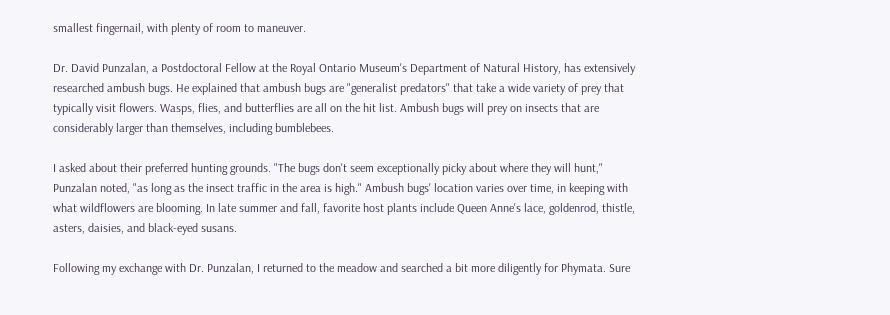smallest fingernail, with plenty of room to maneuver.

Dr. David Punzalan, a Postdoctoral Fellow at the Royal Ontario Museum's Department of Natural History, has extensively researched ambush bugs. He explained that ambush bugs are "generalist predators" that take a wide variety of prey that typically visit flowers. Wasps, flies, and butterflies are all on the hit list. Ambush bugs will prey on insects that are considerably larger than themselves, including bumblebees.

I asked about their preferred hunting grounds. "The bugs don't seem exceptionally picky about where they will hunt," Punzalan noted, "as long as the insect traffic in the area is high." Ambush bugs' location varies over time, in keeping with what wildflowers are blooming. In late summer and fall, favorite host plants include Queen Anne's lace, goldenrod, thistle, asters, daisies, and black-eyed susans.

Following my exchange with Dr. Punzalan, I returned to the meadow and searched a bit more diligently for Phymata. Sure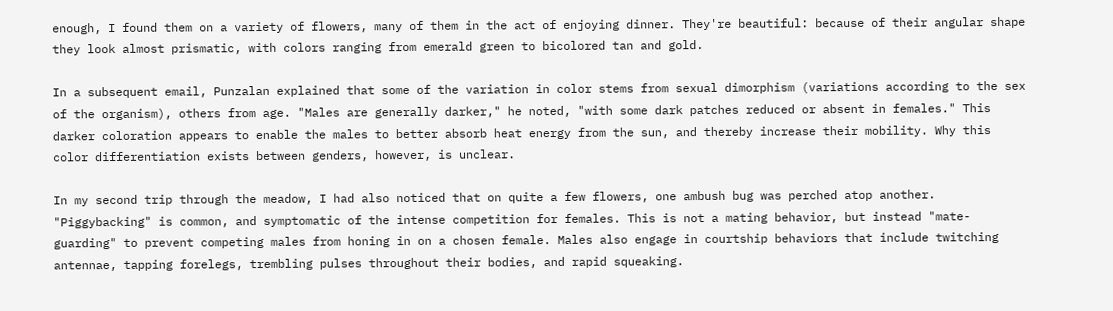enough, I found them on a variety of flowers, many of them in the act of enjoying dinner. They're beautiful: because of their angular shape they look almost prismatic, with colors ranging from emerald green to bicolored tan and gold.

In a subsequent email, Punzalan explained that some of the variation in color stems from sexual dimorphism (variations according to the sex of the organism), others from age. "Males are generally darker," he noted, "with some dark patches reduced or absent in females." This darker coloration appears to enable the males to better absorb heat energy from the sun, and thereby increase their mobility. Why this color differentiation exists between genders, however, is unclear.

In my second trip through the meadow, I had also noticed that on quite a few flowers, one ambush bug was perched atop another. "Piggybacking" is common, and symptomatic of the intense competition for females. This is not a mating behavior, but instead "mate-guarding" to prevent competing males from honing in on a chosen female. Males also engage in courtship behaviors that include twitching antennae, tapping forelegs, trembling pulses throughout their bodies, and rapid squeaking.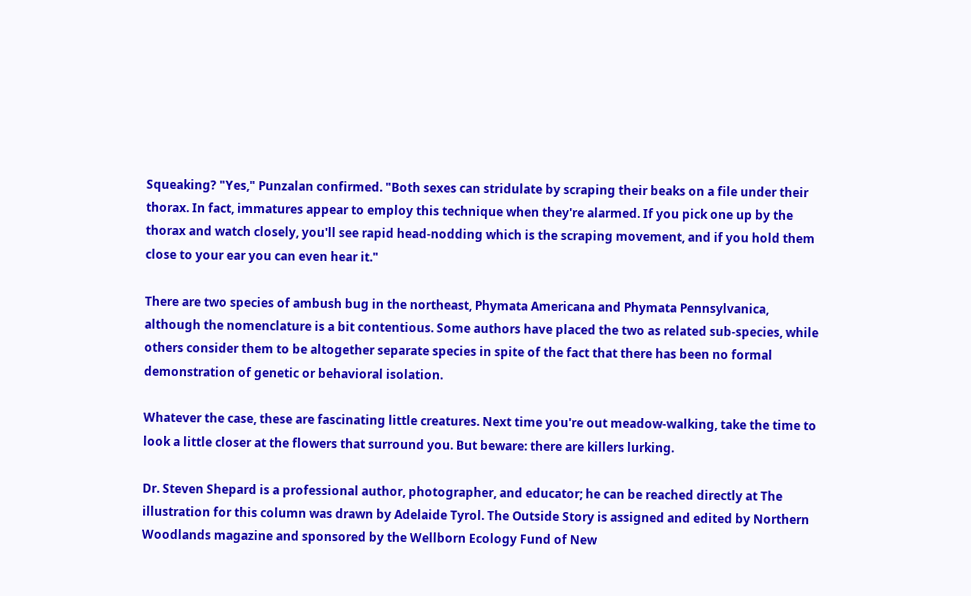Squeaking? "Yes," Punzalan confirmed. "Both sexes can stridulate by scraping their beaks on a file under their thorax. In fact, immatures appear to employ this technique when they're alarmed. If you pick one up by the thorax and watch closely, you'll see rapid head-nodding which is the scraping movement, and if you hold them close to your ear you can even hear it."

There are two species of ambush bug in the northeast, Phymata Americana and Phymata Pennsylvanica, although the nomenclature is a bit contentious. Some authors have placed the two as related sub-species, while others consider them to be altogether separate species in spite of the fact that there has been no formal demonstration of genetic or behavioral isolation.

Whatever the case, these are fascinating little creatures. Next time you're out meadow-walking, take the time to look a little closer at the flowers that surround you. But beware: there are killers lurking.

Dr. Steven Shepard is a professional author, photographer, and educator; he can be reached directly at The illustration for this column was drawn by Adelaide Tyrol. The Outside Story is assigned and edited by Northern Woodlands magazine and sponsored by the Wellborn Ecology Fund of New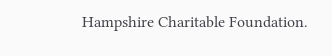Hampshire Charitable Foundation.